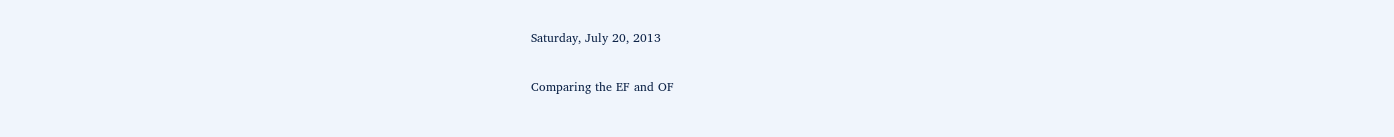Saturday, July 20, 2013

Comparing the EF and OF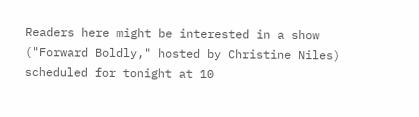Readers here might be interested in a show ("Forward Boldly," hosted by Christine Niles) scheduled for tonight at 10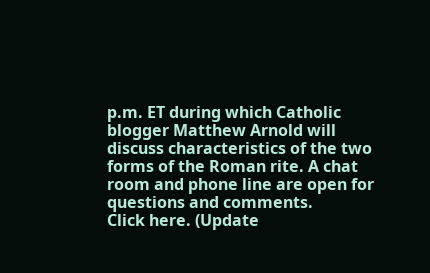p.m. ET during which Catholic blogger Matthew Arnold will discuss characteristics of the two forms of the Roman rite. A chat room and phone line are open for questions and comments.
Click here. (Update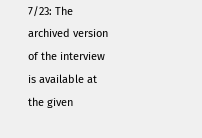7/23: The archived version of the interview is available at the given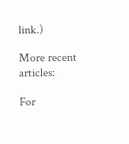link.)

More recent articles:

For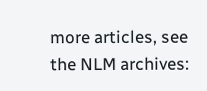more articles, see the NLM archives: